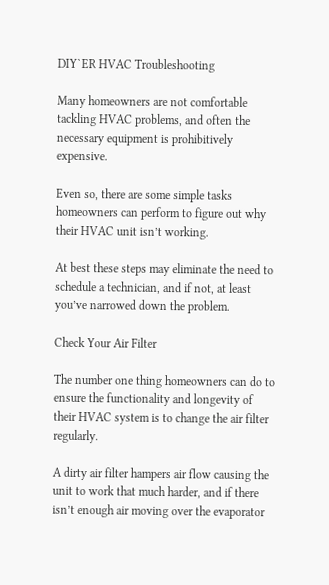DIY`ER HVAC Troubleshooting

Many homeowners are not comfortable tackling HVAC problems, and often the necessary equipment is prohibitively expensive.

Even so, there are some simple tasks homeowners can perform to figure out why their HVAC unit isn’t working.

At best these steps may eliminate the need to schedule a technician, and if not, at least you’ve narrowed down the problem.

Check Your Air Filter

The number one thing homeowners can do to ensure the functionality and longevity of their HVAC system is to change the air filter regularly.

A dirty air filter hampers air flow causing the unit to work that much harder, and if there isn’t enough air moving over the evaporator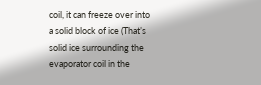coil, it can freeze over into a solid block of ice (That’s solid ice surrounding the evaporator coil in the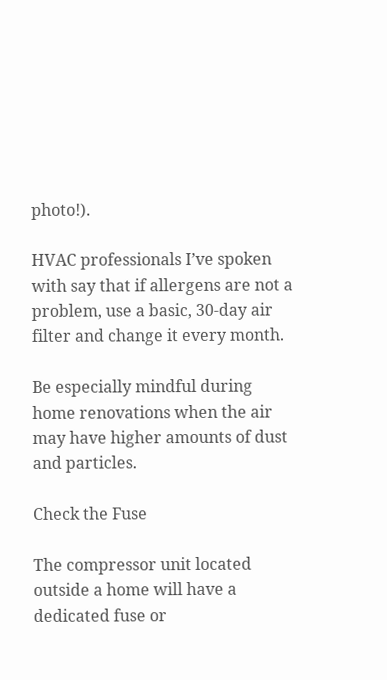photo!).

HVAC professionals I’ve spoken with say that if allergens are not a problem, use a basic, 30-day air filter and change it every month.

Be especially mindful during home renovations when the air may have higher amounts of dust and particles.

Check the Fuse

The compressor unit located outside a home will have a dedicated fuse or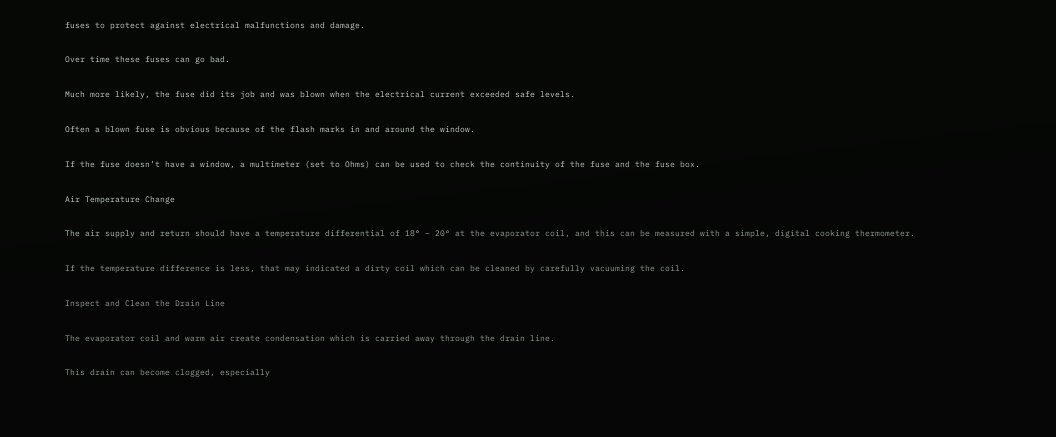fuses to protect against electrical malfunctions and damage.

Over time these fuses can go bad.

Much more likely, the fuse did its job and was blown when the electrical current exceeded safe levels.

Often a blown fuse is obvious because of the flash marks in and around the window.

If the fuse doesn’t have a window, a multimeter (set to Ohms) can be used to check the continuity of the fuse and the fuse box.

Air Temperature Change

The air supply and return should have a temperature differential of 18° – 20° at the evaporator coil, and this can be measured with a simple, digital cooking thermometer.

If the temperature difference is less, that may indicated a dirty coil which can be cleaned by carefully vacuuming the coil.

Inspect and Clean the Drain Line

The evaporator coil and warm air create condensation which is carried away through the drain line.

This drain can become clogged, especially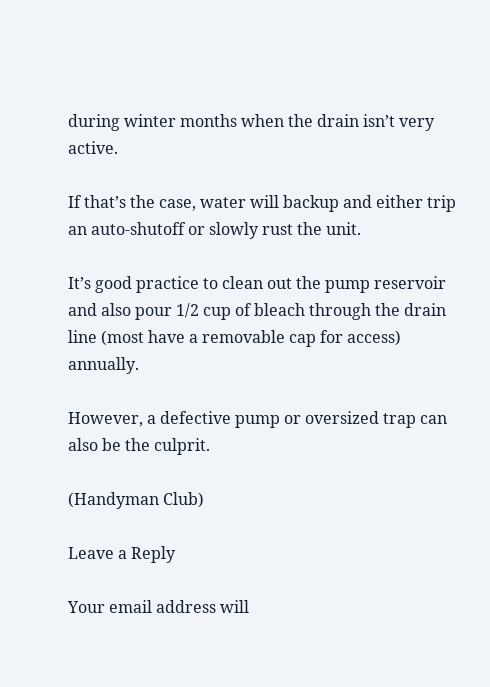during winter months when the drain isn’t very active.

If that’s the case, water will backup and either trip an auto-shutoff or slowly rust the unit.

It’s good practice to clean out the pump reservoir and also pour 1/2 cup of bleach through the drain line (most have a removable cap for access) annually.

However, a defective pump or oversized trap can also be the culprit.

(Handyman Club)

Leave a Reply

Your email address will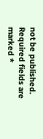not be published. Required fields are marked *